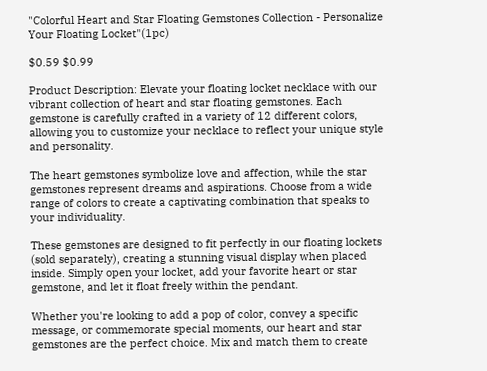"Colorful Heart and Star Floating Gemstones Collection - Personalize Your Floating Locket"(1pc)

$0.59 $0.99

Product Description: Elevate your floating locket necklace with our vibrant collection of heart and star floating gemstones. Each gemstone is carefully crafted in a variety of 12 different colors, allowing you to customize your necklace to reflect your unique style and personality.

The heart gemstones symbolize love and affection, while the star gemstones represent dreams and aspirations. Choose from a wide range of colors to create a captivating combination that speaks to your individuality.

These gemstones are designed to fit perfectly in our floating lockets (sold separately), creating a stunning visual display when placed inside. Simply open your locket, add your favorite heart or star gemstone, and let it float freely within the pendant.

Whether you're looking to add a pop of color, convey a specific message, or commemorate special moments, our heart and star gemstones are the perfect choice. Mix and match them to create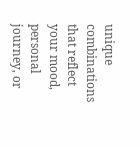unique combinations that reflect your mood, personal journey, or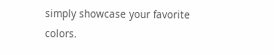simply showcase your favorite colors.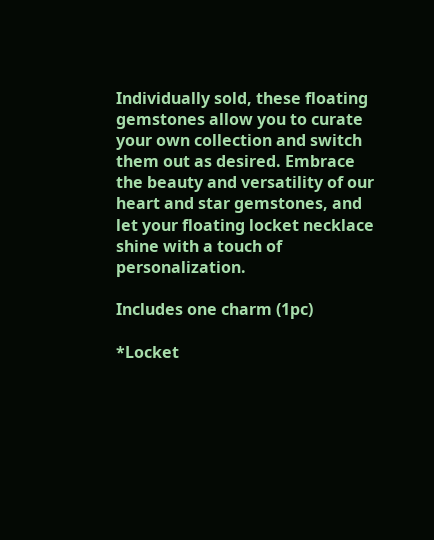Individually sold, these floating gemstones allow you to curate your own collection and switch them out as desired. Embrace the beauty and versatility of our heart and star gemstones, and let your floating locket necklace shine with a touch of personalization.

Includes one charm (1pc)

*Locket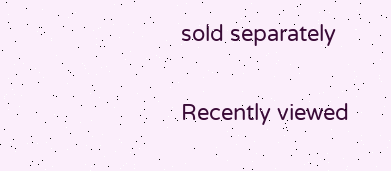sold separately

Recently viewed